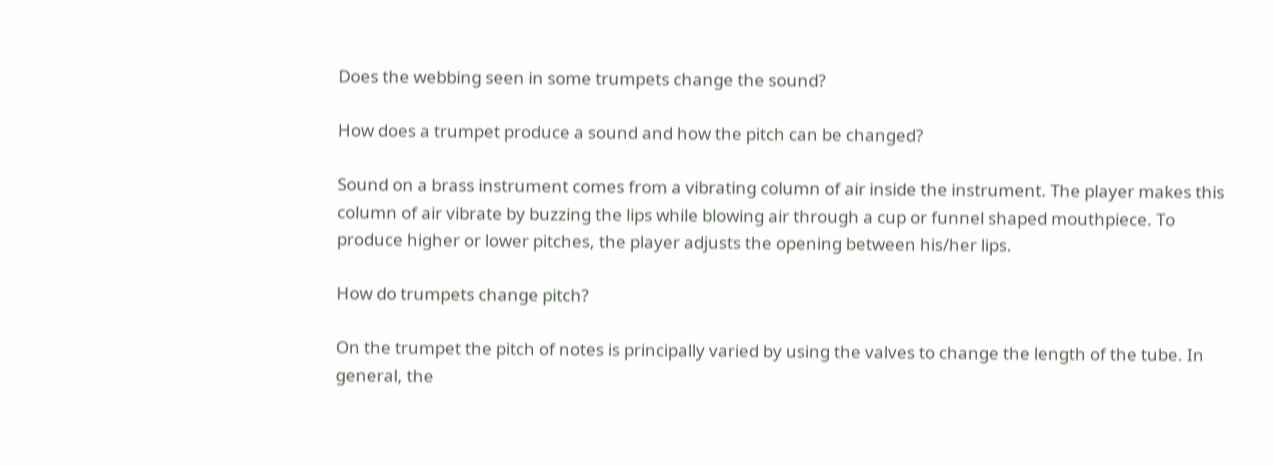Does the webbing seen in some trumpets change the sound?

How does a trumpet produce a sound and how the pitch can be changed?

Sound on a brass instrument comes from a vibrating column of air inside the instrument. The player makes this column of air vibrate by buzzing the lips while blowing air through a cup or funnel shaped mouthpiece. To produce higher or lower pitches, the player adjusts the opening between his/her lips.

How do trumpets change pitch?

On the trumpet the pitch of notes is principally varied by using the valves to change the length of the tube. In general, the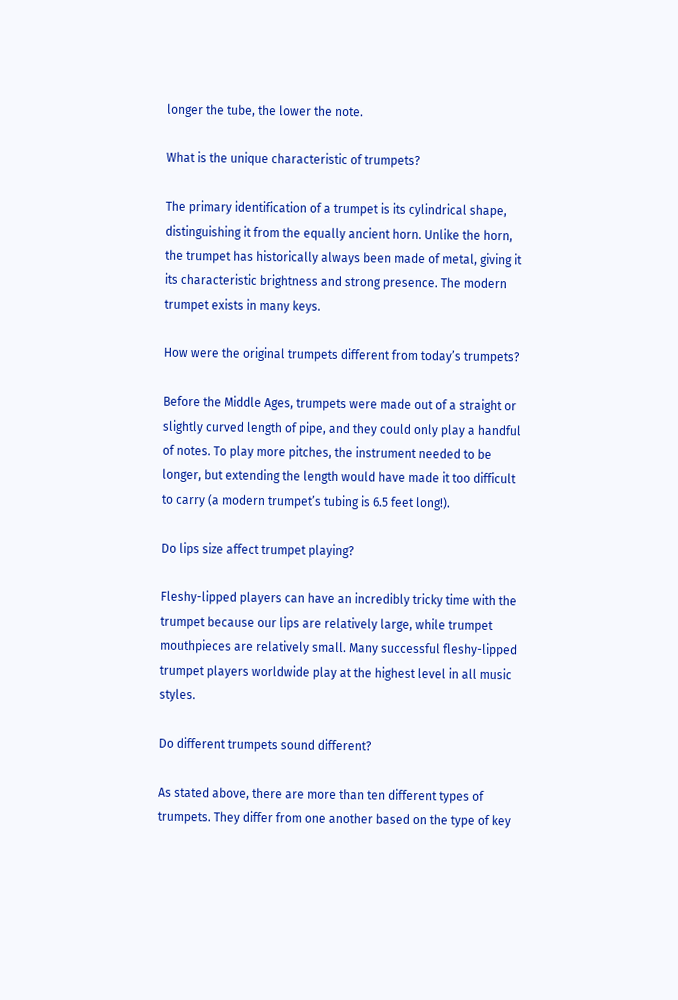longer the tube, the lower the note.

What is the unique characteristic of trumpets?

The primary identification of a trumpet is its cylindrical shape, distinguishing it from the equally ancient horn. Unlike the horn, the trumpet has historically always been made of metal, giving it its characteristic brightness and strong presence. The modern trumpet exists in many keys.

How were the original trumpets different from today’s trumpets?

Before the Middle Ages, trumpets were made out of a straight or slightly curved length of pipe, and they could only play a handful of notes. To play more pitches, the instrument needed to be longer, but extending the length would have made it too difficult to carry (a modern trumpet’s tubing is 6.5 feet long!).

Do lips size affect trumpet playing?

Fleshy-lipped players can have an incredibly tricky time with the trumpet because our lips are relatively large, while trumpet mouthpieces are relatively small. Many successful fleshy-lipped trumpet players worldwide play at the highest level in all music styles.

Do different trumpets sound different?

As stated above, there are more than ten different types of trumpets. They differ from one another based on the type of key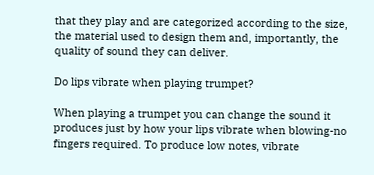that they play and are categorized according to the size, the material used to design them and, importantly, the quality of sound they can deliver.

Do lips vibrate when playing trumpet?

When playing a trumpet you can change the sound it produces just by how your lips vibrate when blowing-no fingers required. To produce low notes, vibrate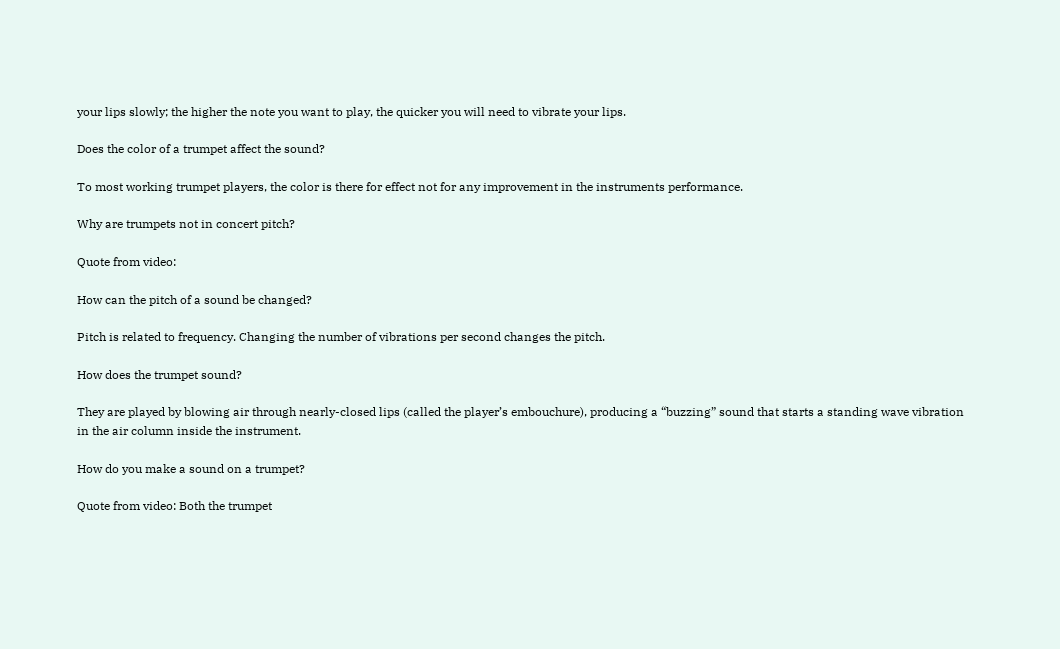your lips slowly; the higher the note you want to play, the quicker you will need to vibrate your lips.

Does the color of a trumpet affect the sound?

To most working trumpet players, the color is there for effect not for any improvement in the instruments performance.

Why are trumpets not in concert pitch?

Quote from video:

How can the pitch of a sound be changed?

Pitch is related to frequency. Changing the number of vibrations per second changes the pitch.

How does the trumpet sound?

They are played by blowing air through nearly-closed lips (called the player’s embouchure), producing a “buzzing” sound that starts a standing wave vibration in the air column inside the instrument.

How do you make a sound on a trumpet?

Quote from video: Both the trumpet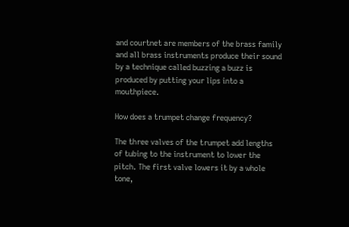and courtnet are members of the brass family and all brass instruments produce their sound by a technique called buzzing a buzz is produced by putting your lips into a mouthpiece.

How does a trumpet change frequency?

The three valves of the trumpet add lengths of tubing to the instrument to lower the pitch. The first valve lowers it by a whole tone,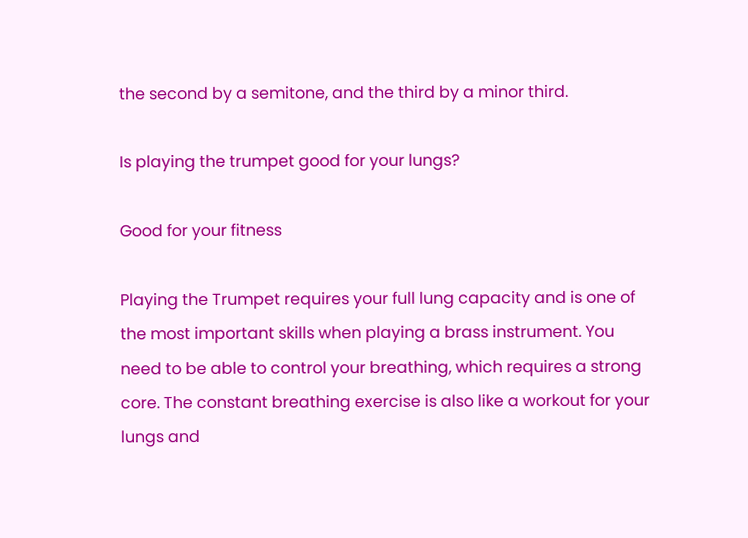the second by a semitone, and the third by a minor third.

Is playing the trumpet good for your lungs?

Good for your fitness

Playing the Trumpet requires your full lung capacity and is one of the most important skills when playing a brass instrument. You need to be able to control your breathing, which requires a strong core. The constant breathing exercise is also like a workout for your lungs and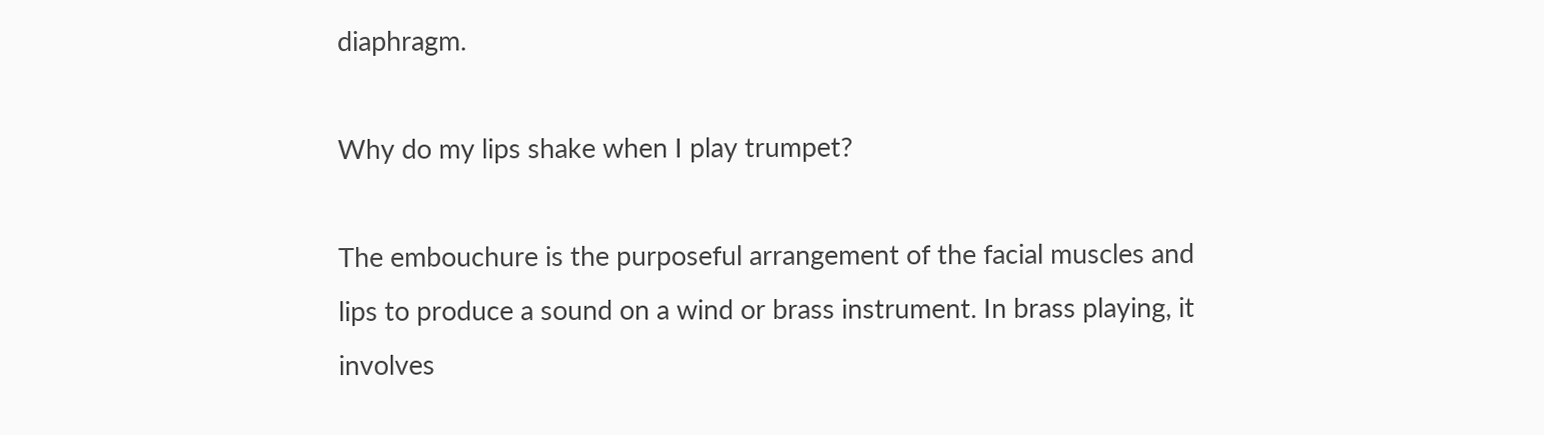diaphragm.

Why do my lips shake when I play trumpet?

The embouchure is the purposeful arrangement of the facial muscles and lips to produce a sound on a wind or brass instrument. In brass playing, it involves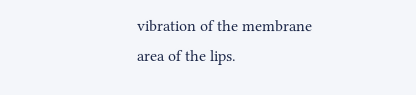vibration of the membrane area of the lips.